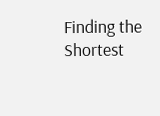Finding the Shortest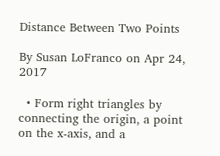Distance Between Two Points

By Susan LoFranco on Apr 24, 2017

  • Form right triangles by connecting the origin, a point on the x-axis, and a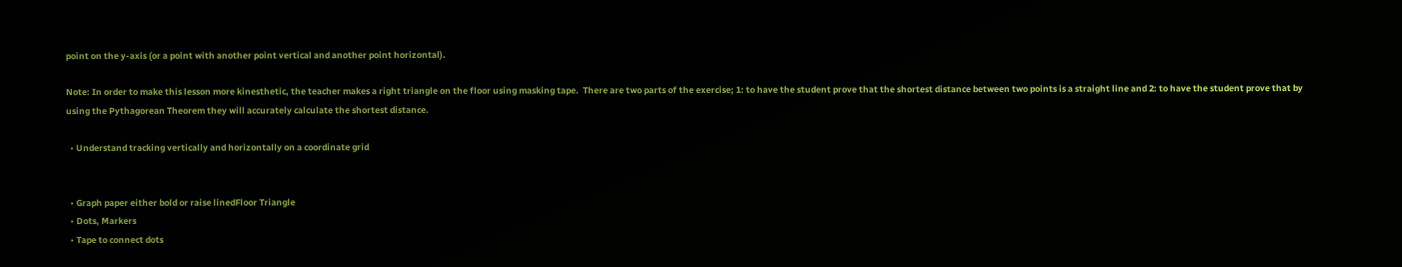point on the y-axis (or a point with another point vertical and another point horizontal).

Note: In order to make this lesson more kinesthetic, the teacher makes a right triangle on the floor using masking tape.  There are two parts of the exercise; 1: to have the student prove that the shortest distance between two points is a straight line and 2: to have the student prove that by using the Pythagorean Theorem they will accurately calculate the shortest distance.

  • Understand tracking vertically and horizontally on a coordinate grid


  • Graph paper either bold or raise linedFloor Triangle
  • Dots, Markers
  • Tape to connect dots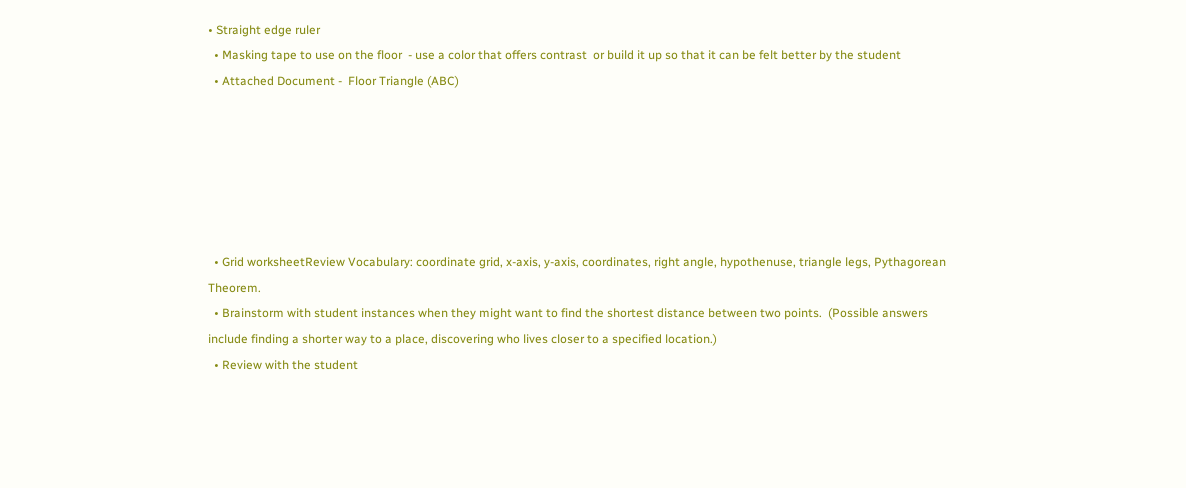• Straight edge ruler
  • Masking tape to use on the floor  - use a color that offers contrast  or build it up so that it can be felt better by the student
  • Attached Document -  Floor Triangle (ABC)






  • Grid worksheetReview Vocabulary: coordinate grid, x-axis, y-axis, coordinates, right angle, hypothenuse, triangle legs, Pythagorean Theorem.
  • Brainstorm with student instances when they might want to find the shortest distance between two points.  (Possible answers include finding a shorter way to a place, discovering who lives closer to a specified location.)
  • Review with the student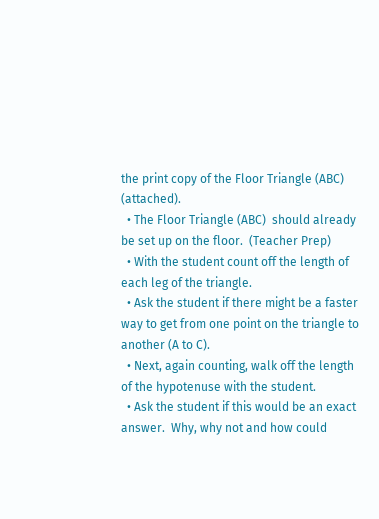the print copy of the Floor Triangle (ABC)  (attached).
  • The Floor Triangle (ABC)  should already be set up on the floor.  (Teacher Prep)
  • With the student count off the length of each leg of the triangle.
  • Ask the student if there might be a faster way to get from one point on the triangle to another (A to C).
  • Next, again counting, walk off the length of the hypotenuse with the student.
  • Ask the student if this would be an exact answer.  Why, why not and how could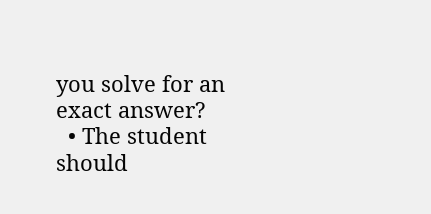you solve for an exact answer?
  • The student should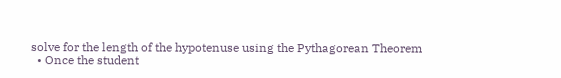solve for the length of the hypotenuse using the Pythagorean Theorem
  • Once the student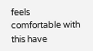feels comfortable with this have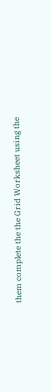them complete the the Grid Worksheet using the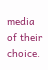media of their choice.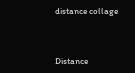distance collage



Distance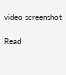video screenshot

Read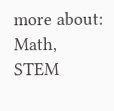more about: Math, STEM